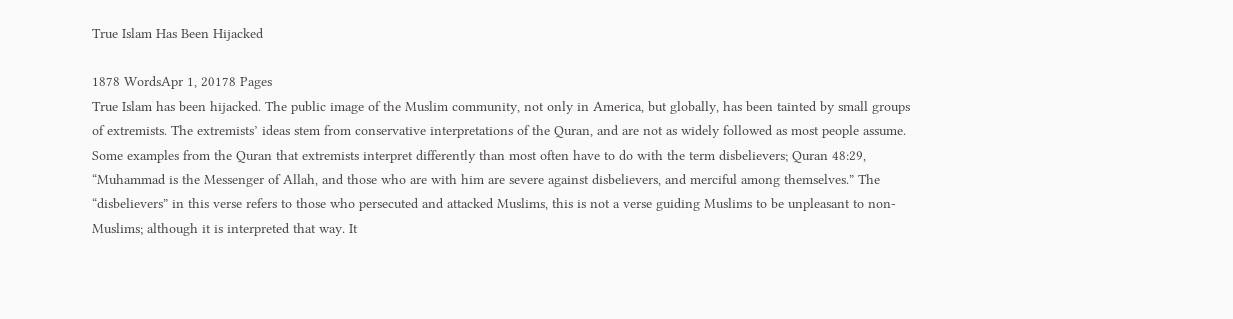True Islam Has Been Hijacked

1878 WordsApr 1, 20178 Pages
True Islam has been hijacked. The public image of the Muslim community, not only in America, but globally, has been tainted by small groups of extremists. The extremists’ ideas stem from conservative interpretations of the Quran, and are not as widely followed as most people assume. Some examples from the Quran that extremists interpret differently than most often have to do with the term disbelievers; Quran 48:29, “Muhammad is the Messenger of Allah, and those who are with him are severe against disbelievers, and merciful among themselves.” The “disbelievers” in this verse refers to those who persecuted and attacked Muslims, this is not a verse guiding Muslims to be unpleasant to non-Muslims; although it is interpreted that way. It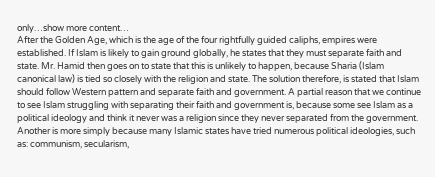only…show more content…
After the Golden Age, which is the age of the four rightfully guided caliphs, empires were established. If Islam is likely to gain ground globally, he states that they must separate faith and state. Mr. Hamid then goes on to state that this is unlikely to happen, because Sharia (Islam canonical law) is tied so closely with the religion and state. The solution therefore, is stated that Islam should follow Western pattern and separate faith and government. A partial reason that we continue to see Islam struggling with separating their faith and government is, because some see Islam as a political ideology and think it never was a religion since they never separated from the government. Another is more simply because many Islamic states have tried numerous political ideologies, such as: communism, secularism,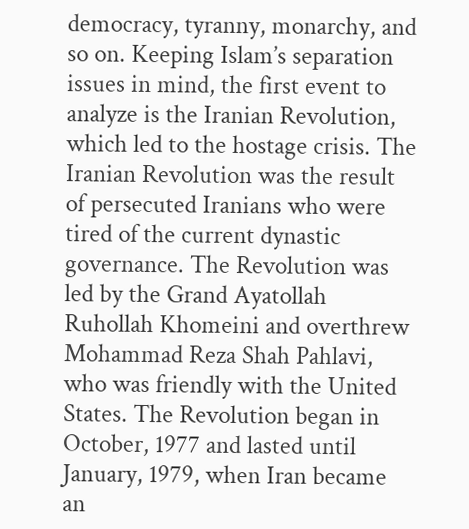democracy, tyranny, monarchy, and so on. Keeping Islam’s separation issues in mind, the first event to analyze is the Iranian Revolution, which led to the hostage crisis. The Iranian Revolution was the result of persecuted Iranians who were tired of the current dynastic governance. The Revolution was led by the Grand Ayatollah Ruhollah Khomeini and overthrew Mohammad Reza Shah Pahlavi, who was friendly with the United States. The Revolution began in October, 1977 and lasted until January, 1979, when Iran became an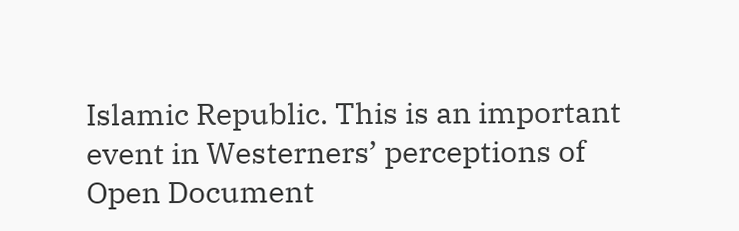Islamic Republic. This is an important event in Westerners’ perceptions of
Open Document